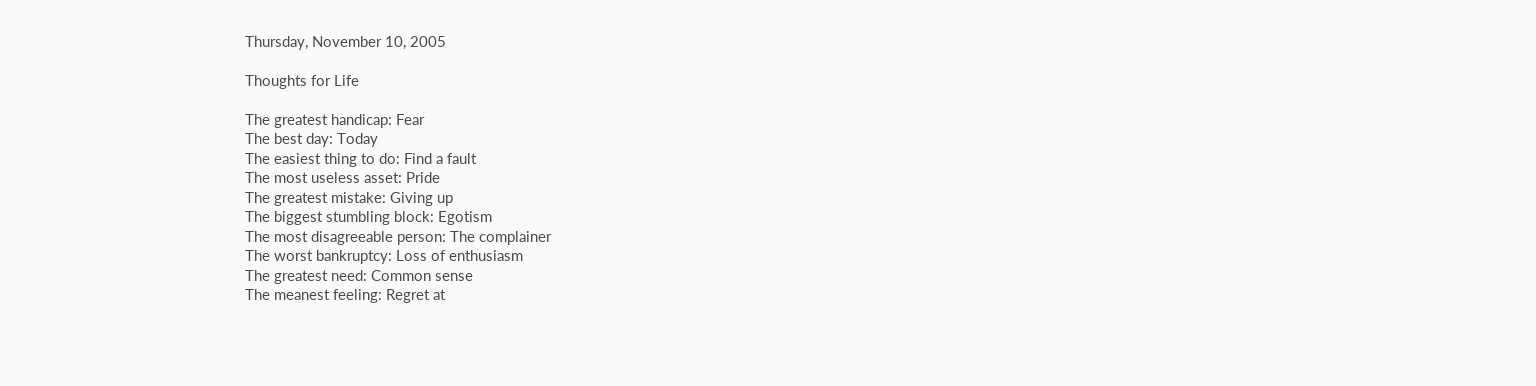Thursday, November 10, 2005

Thoughts for Life

The greatest handicap: Fear
The best day: Today
The easiest thing to do: Find a fault
The most useless asset: Pride
The greatest mistake: Giving up
The biggest stumbling block: Egotism
The most disagreeable person: The complainer
The worst bankruptcy: Loss of enthusiasm
The greatest need: Common sense
The meanest feeling: Regret at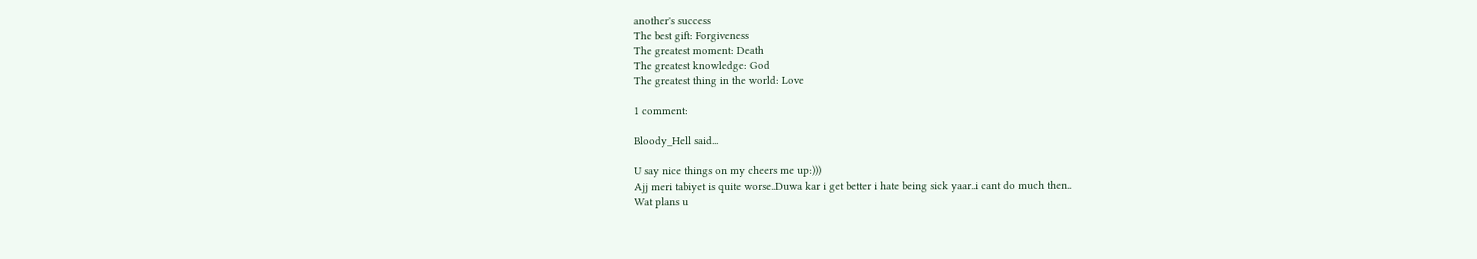another's success
The best gift: Forgiveness
The greatest moment: Death
The greatest knowledge: God
The greatest thing in the world: Love

1 comment:

Bloody_Hell said...

U say nice things on my cheers me up:)))
Ajj meri tabiyet is quite worse..Duwa kar i get better i hate being sick yaar..i cant do much then..
Wat plans u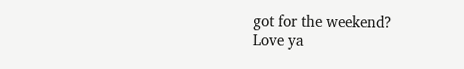got for the weekend?
Love ya